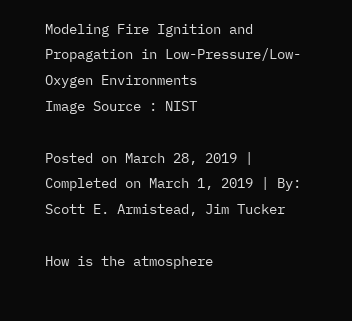Modeling Fire Ignition and Propagation in Low-Pressure/Low-Oxygen Environments
Image Source : NIST

Posted on March 28, 2019 | Completed on March 1, 2019 | By: Scott E. Armistead, Jim Tucker

How is the atmosphere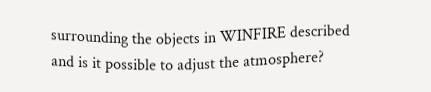surrounding the objects in WINFIRE described and is it possible to adjust the atmosphere?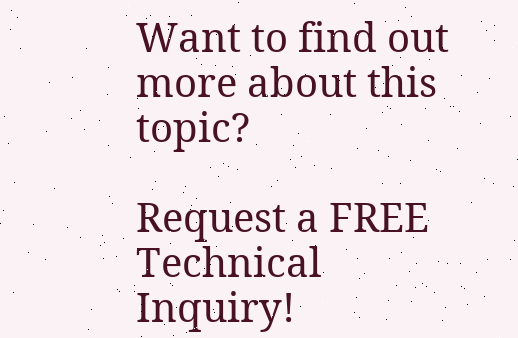Want to find out more about this topic?

Request a FREE Technical Inquiry!